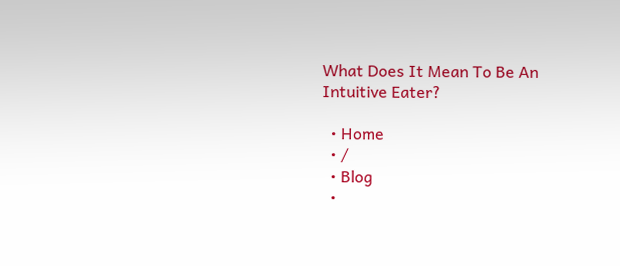What Does It Mean To Be An Intuitive Eater?

  • Home
  • /
  • Blog
  •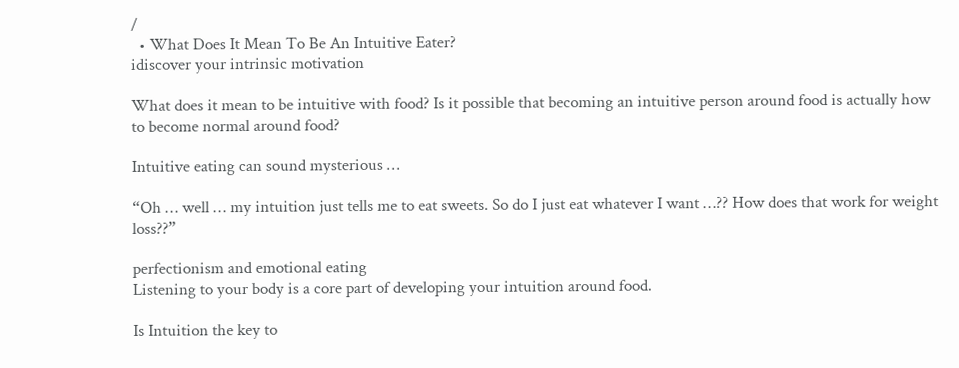/
  • What Does It Mean To Be An Intuitive Eater?
idiscover your intrinsic motivation

What does it mean to be intuitive with food? Is it possible that becoming an intuitive person around food is actually how to become normal around food?

Intuitive eating can sound mysterious …

“Oh … well … my intuition just tells me to eat sweets. So do I just eat whatever I want …?? How does that work for weight loss??”

perfectionism and emotional eating
Listening to your body is a core part of developing your intuition around food.

Is Intuition the key to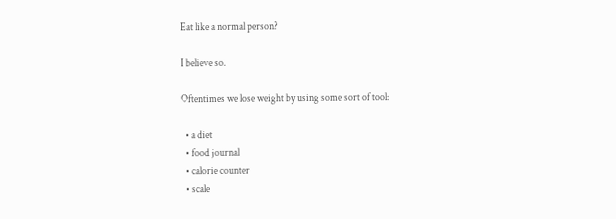Eat like a normal person?

I believe so.

Oftentimes we lose weight by using some sort of tool:

  • a diet
  • food journal
  • calorie counter
  • scale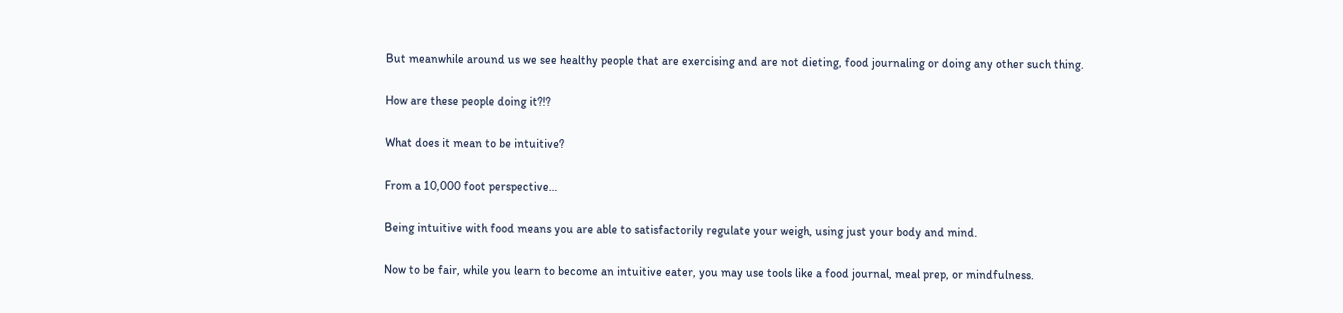But meanwhile around us we see healthy people that are exercising and are not dieting, food journaling or doing any other such thing.

How are these people doing it?!?

What does it mean to be intuitive?

From a 10,000 foot perspective…

Being intuitive with food means you are able to satisfactorily regulate your weigh, using just your body and mind.

Now to be fair, while you learn to become an intuitive eater, you may use tools like a food journal, meal prep, or mindfulness.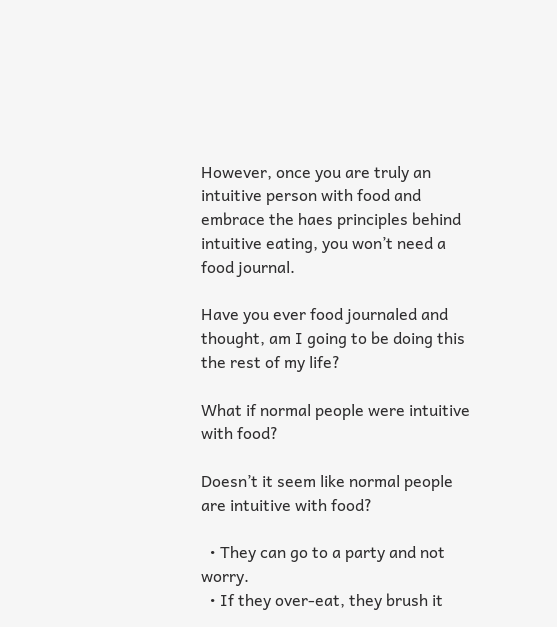However, once you are truly an intuitive person with food and embrace the haes principles behind intuitive eating, you won’t need a food journal.

Have you ever food journaled and thought, am I going to be doing this the rest of my life?

What if normal people were intuitive with food?

Doesn’t it seem like normal people are intuitive with food?

  • They can go to a party and not worry.
  • If they over-eat, they brush it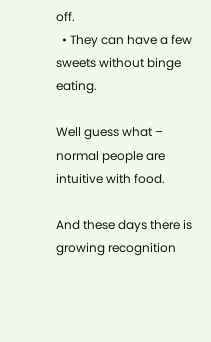off.
  • They can have a few sweets without binge eating.

Well guess what – normal people are intuitive with food.

And these days there is growing recognition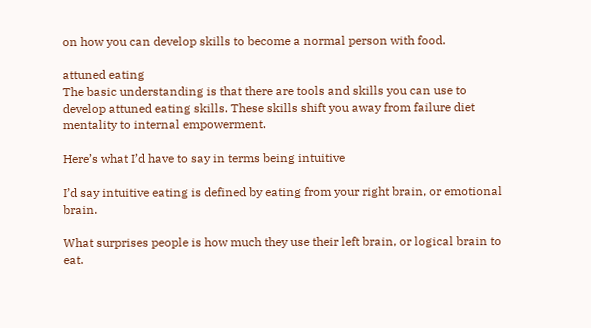on how you can develop skills to become a normal person with food.

attuned eating
The basic understanding is that there are tools and skills you can use to develop attuned eating skills. These skills shift you away from failure diet mentality to internal empowerment.

Here’s what I’d have to say in terms being intuitive

I’d say intuitive eating is defined by eating from your right brain, or emotional brain.

What surprises people is how much they use their left brain, or logical brain to eat.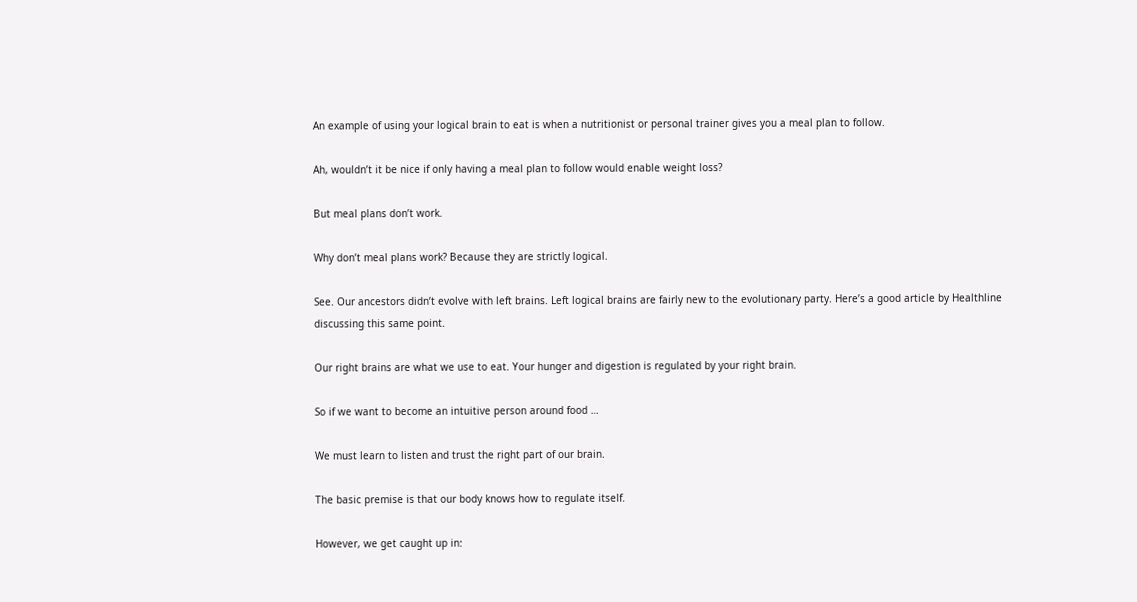An example of using your logical brain to eat is when a nutritionist or personal trainer gives you a meal plan to follow.

Ah, wouldn’t it be nice if only having a meal plan to follow would enable weight loss?

But meal plans don’t work.

Why don’t meal plans work? Because they are strictly logical.

See. Our ancestors didn’t evolve with left brains. Left logical brains are fairly new to the evolutionary party. Here’s a good article by Healthline discussing this same point.

Our right brains are what we use to eat. Your hunger and digestion is regulated by your right brain.

So if we want to become an intuitive person around food …

We must learn to listen and trust the right part of our brain.

The basic premise is that our body knows how to regulate itself.

However, we get caught up in: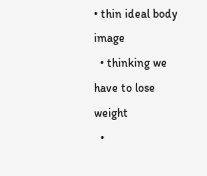• thin ideal body image
  • thinking we have to lose weight
  •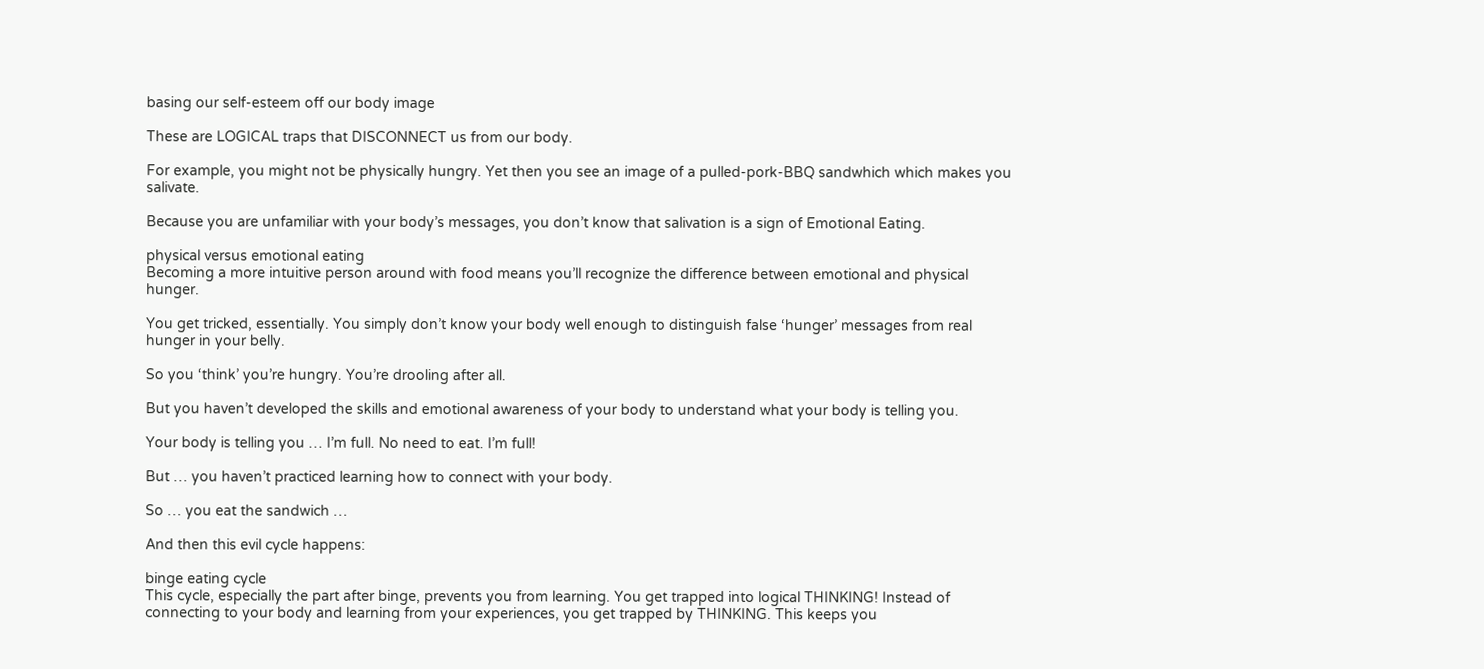basing our self-esteem off our body image

These are LOGICAL traps that DISCONNECT us from our body.

For example, you might not be physically hungry. Yet then you see an image of a pulled-pork-BBQ sandwhich which makes you salivate.

Because you are unfamiliar with your body’s messages, you don’t know that salivation is a sign of Emotional Eating.

physical versus emotional eating
Becoming a more intuitive person around with food means you’ll recognize the difference between emotional and physical hunger.

You get tricked, essentially. You simply don’t know your body well enough to distinguish false ‘hunger’ messages from real hunger in your belly.

So you ‘think’ you’re hungry. You’re drooling after all.

But you haven’t developed the skills and emotional awareness of your body to understand what your body is telling you.

Your body is telling you … I’m full. No need to eat. I’m full!

But … you haven’t practiced learning how to connect with your body.

So … you eat the sandwich …

And then this evil cycle happens:

binge eating cycle
This cycle, especially the part after binge, prevents you from learning. You get trapped into logical THINKING! Instead of connecting to your body and learning from your experiences, you get trapped by THINKING. This keeps you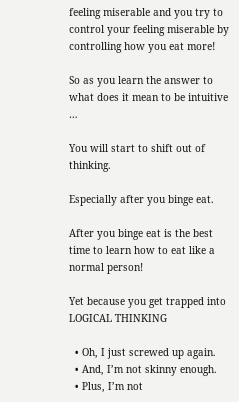feeling miserable and you try to control your feeling miserable by controlling how you eat more!

So as you learn the answer to what does it mean to be intuitive …

You will start to shift out of thinking.

Especially after you binge eat.

After you binge eat is the best time to learn how to eat like a normal person!

Yet because you get trapped into LOGICAL THINKING

  • Oh, I just screwed up again.
  • And, I’m not skinny enough.
  • Plus, I’m not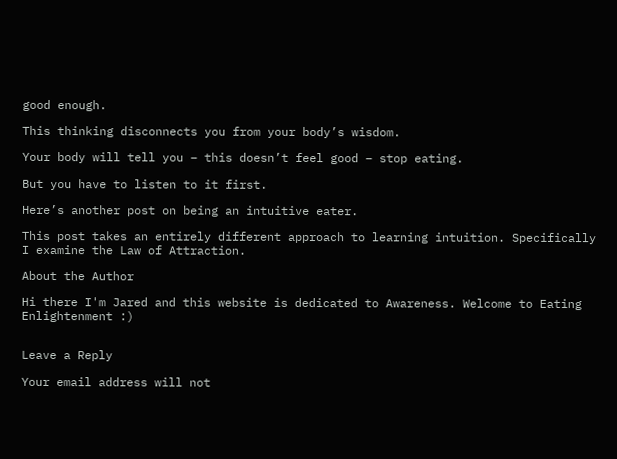good enough.

This thinking disconnects you from your body’s wisdom.

Your body will tell you – this doesn’t feel good – stop eating.

But you have to listen to it first.

Here’s another post on being an intuitive eater.

This post takes an entirely different approach to learning intuition. Specifically I examine the Law of Attraction.

About the Author

Hi there I'm Jared and this website is dedicated to Awareness. Welcome to Eating Enlightenment :)


Leave a Reply

Your email address will not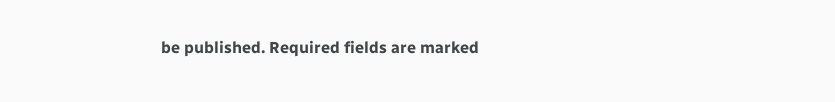be published. Required fields are marked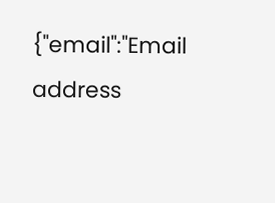{"email":"Email address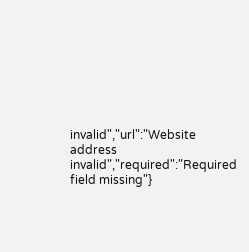invalid","url":"Website address invalid","required":"Required field missing"}